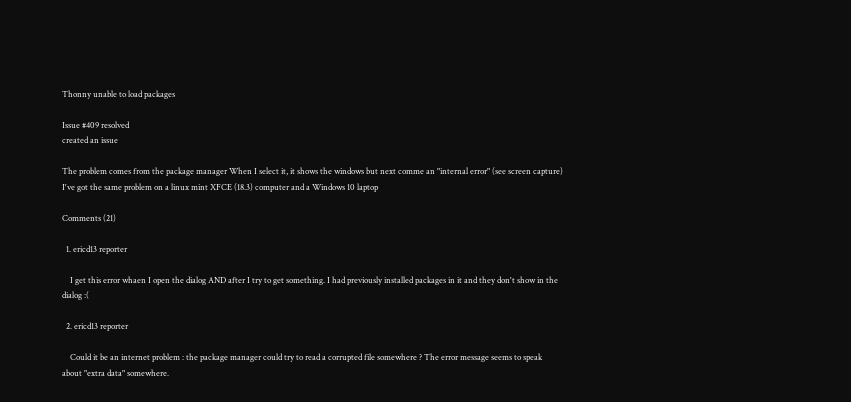Thonny unable to load packages

Issue #409 resolved
created an issue

The problem comes from the package manager When I select it, it shows the windows but next comme an "internal error" (see screen capture) I've got the same problem on a linux mint XFCE (18.3) computer and a Windows 10 laptop

Comments (21)

  1. ericd13 reporter

    I get this error whaen I open the dialog AND after I try to get something. I had previously installed packages in it and they don't show in the dialog :(

  2. ericd13 reporter

    Could it be an internet problem : the package manager could try to read a corrupted file somewhere ? The error message seems to speak about "extra data" somewhere.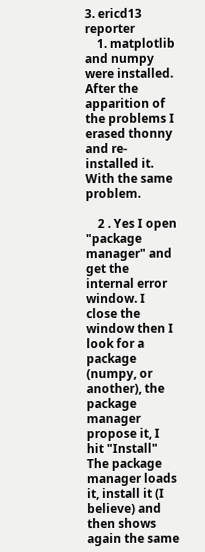3. ericd13 reporter
    1. matplotlib and numpy were installed. After the apparition of the problems I erased thonny and re-installed it. With the same problem.

    2 . Yes I open "package manager" and get the internal error window. I close the window then I look for a package (numpy, or another), the package manager propose it, I hit "Install" The package manager loads it, install it (I believe) and then shows again the same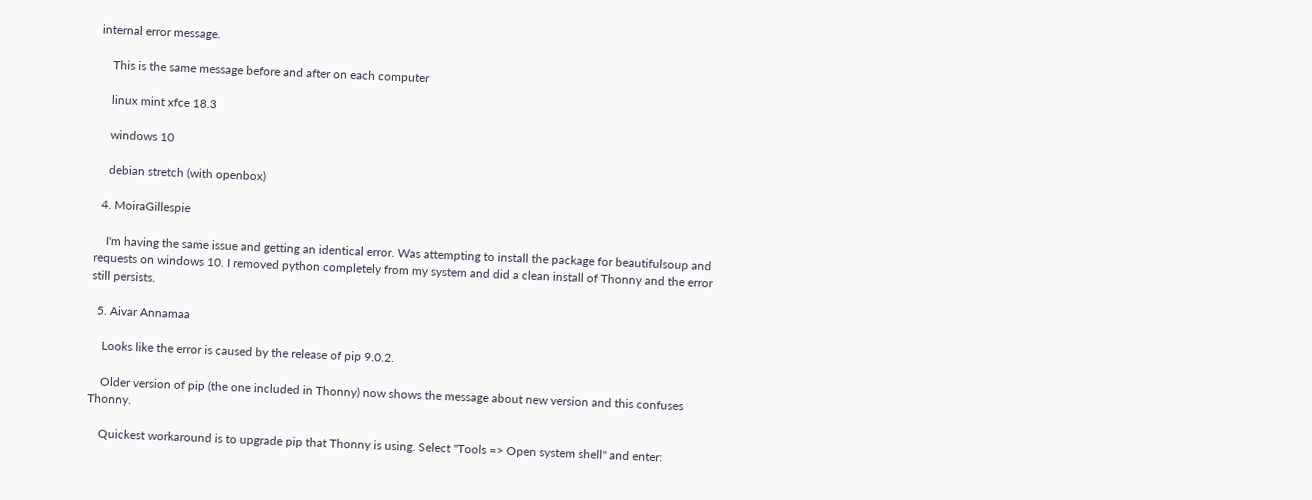internal error message.

    This is the same message before and after on each computer

    linux mint xfce 18.3

    windows 10

    debian stretch (with openbox)

  4. MoiraGillespie

    I'm having the same issue and getting an identical error. Was attempting to install the package for beautifulsoup and requests on windows 10. I removed python completely from my system and did a clean install of Thonny and the error still persists.

  5. Aivar Annamaa

    Looks like the error is caused by the release of pip 9.0.2.

    Older version of pip (the one included in Thonny) now shows the message about new version and this confuses Thonny.

    Quickest workaround is to upgrade pip that Thonny is using. Select "Tools => Open system shell" and enter: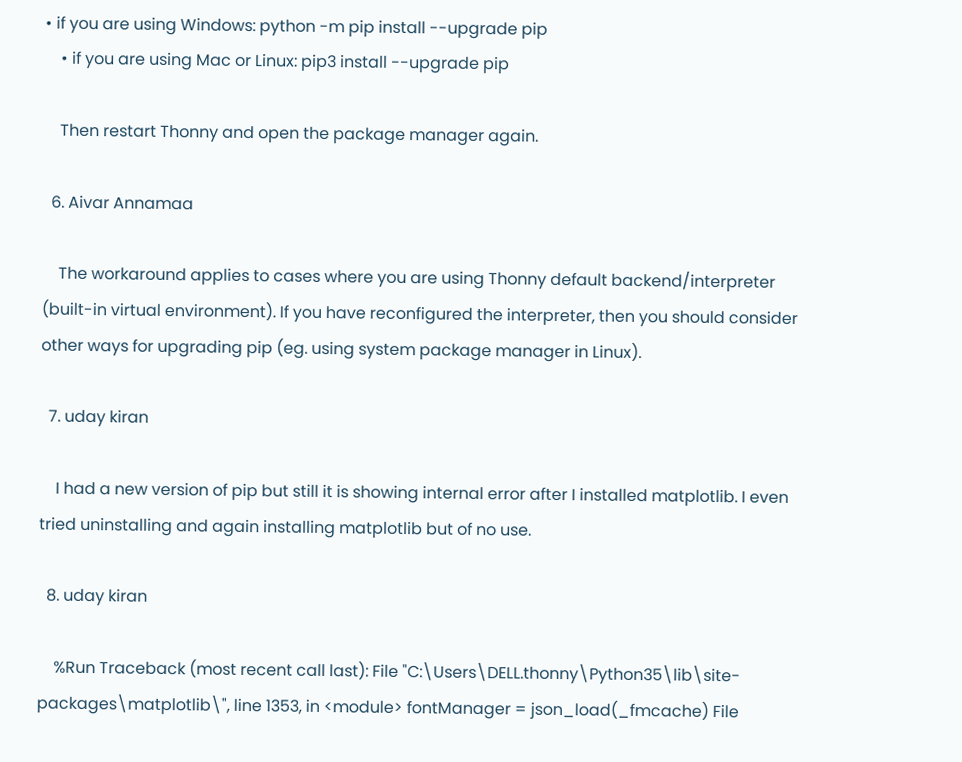• if you are using Windows: python -m pip install --upgrade pip
    • if you are using Mac or Linux: pip3 install --upgrade pip

    Then restart Thonny and open the package manager again.

  6. Aivar Annamaa

    The workaround applies to cases where you are using Thonny default backend/interpreter (built-in virtual environment). If you have reconfigured the interpreter, then you should consider other ways for upgrading pip (eg. using system package manager in Linux).

  7. uday kiran

    I had a new version of pip but still it is showing internal error after I installed matplotlib. I even tried uninstalling and again installing matplotlib but of no use.

  8. uday kiran

    %Run Traceback (most recent call last): File "C:\Users\DELL.thonny\Python35\lib\site-packages\matplotlib\", line 1353, in <module> fontManager = json_load(_fmcache) File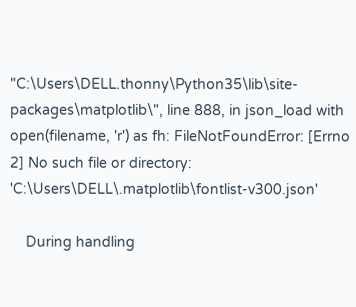"C:\Users\DELL.thonny\Python35\lib\site-packages\matplotlib\", line 888, in json_load with open(filename, 'r') as fh: FileNotFoundError: [Errno 2] No such file or directory: 'C:\Users\DELL\.matplotlib\fontlist-v300.json'

    During handling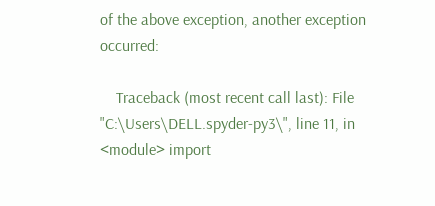of the above exception, another exception occurred:

    Traceback (most recent call last): File "C:\Users\DELL.spyder-py3\", line 11, in <module> import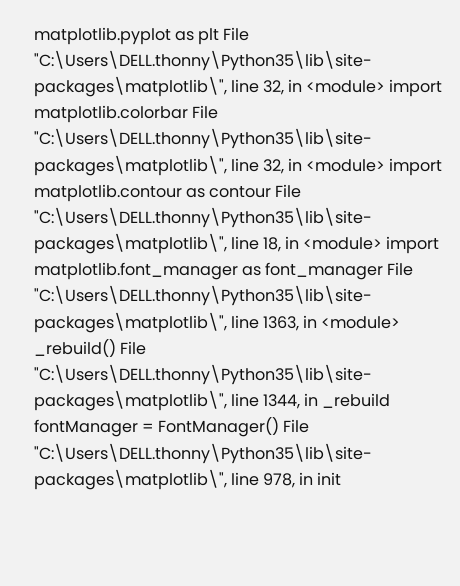matplotlib.pyplot as plt File "C:\Users\DELL.thonny\Python35\lib\site-packages\matplotlib\", line 32, in <module> import matplotlib.colorbar File "C:\Users\DELL.thonny\Python35\lib\site-packages\matplotlib\", line 32, in <module> import matplotlib.contour as contour File "C:\Users\DELL.thonny\Python35\lib\site-packages\matplotlib\", line 18, in <module> import matplotlib.font_manager as font_manager File "C:\Users\DELL.thonny\Python35\lib\site-packages\matplotlib\", line 1363, in <module> _rebuild() File "C:\Users\DELL.thonny\Python35\lib\site-packages\matplotlib\", line 1344, in _rebuild fontManager = FontManager() File "C:\Users\DELL.thonny\Python35\lib\site-packages\matplotlib\", line 978, in init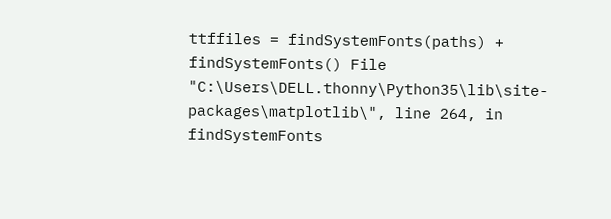ttffiles = findSystemFonts(paths) + findSystemFonts() File "C:\Users\DELL.thonny\Python35\lib\site-packages\matplotlib\", line 264, in findSystemFonts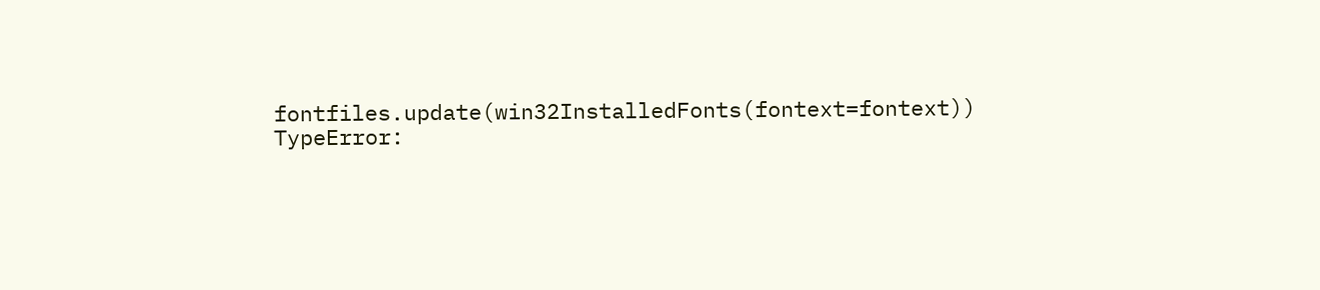fontfiles.update(win32InstalledFonts(fontext=fontext)) TypeError: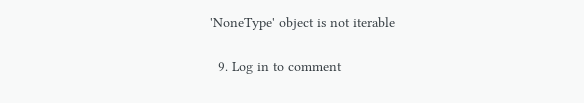'NoneType' object is not iterable

  9. Log in to comment